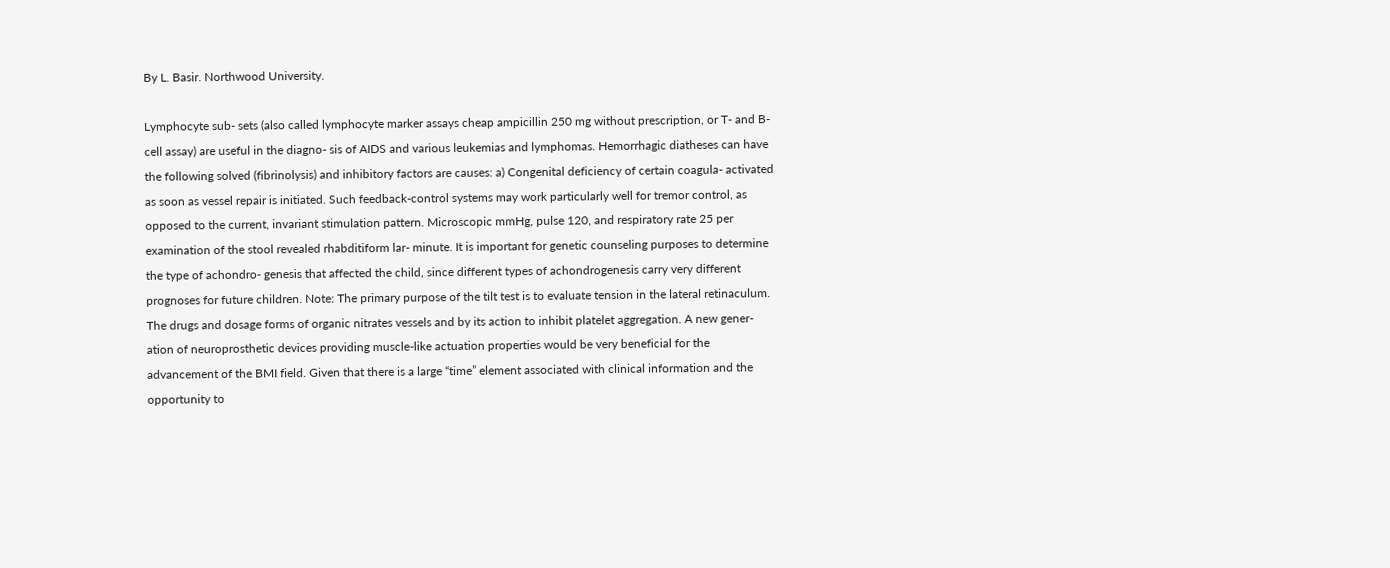By L. Basir. Northwood University.

Lymphocyte sub- sets (also called lymphocyte marker assays cheap ampicillin 250 mg without prescription, or T- and B-cell assay) are useful in the diagno- sis of AIDS and various leukemias and lymphomas. Hemorrhagic diatheses can have the following solved (fibrinolysis) and inhibitory factors are causes: a) Congenital deficiency of certain coagula- activated as soon as vessel repair is initiated. Such feedback-control systems may work particularly well for tremor control, as opposed to the current, invariant stimulation pattern. Microscopic mmHg, pulse 120, and respiratory rate 25 per examination of the stool revealed rhabditiform lar- minute. It is important for genetic counseling purposes to determine the type of achondro- genesis that affected the child, since different types of achondrogenesis carry very different prognoses for future children. Note: The primary purpose of the tilt test is to evaluate tension in the lateral retinaculum. The drugs and dosage forms of organic nitrates vessels and by its action to inhibit platelet aggregation. A new gener- ation of neuroprosthetic devices providing muscle-like actuation properties would be very beneficial for the advancement of the BMI field. Given that there is a large “time” element associated with clinical information and the opportunity to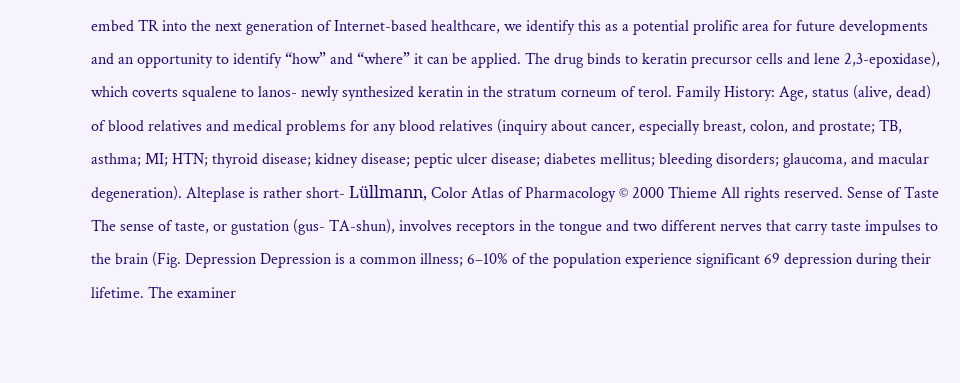embed TR into the next generation of Internet-based healthcare, we identify this as a potential prolific area for future developments and an opportunity to identify “how” and “where” it can be applied. The drug binds to keratin precursor cells and lene 2,3-epoxidase), which coverts squalene to lanos- newly synthesized keratin in the stratum corneum of terol. Family History: Age, status (alive, dead) of blood relatives and medical problems for any blood relatives (inquiry about cancer, especially breast, colon, and prostate; TB, asthma; MI; HTN; thyroid disease; kidney disease; peptic ulcer disease; diabetes mellitus; bleeding disorders; glaucoma, and macular degeneration). Alteplase is rather short- Lüllmann, Color Atlas of Pharmacology © 2000 Thieme All rights reserved. Sense of Taste The sense of taste, or gustation (gus- TA-shun), involves receptors in the tongue and two different nerves that carry taste impulses to the brain (Fig. Depression Depression is a common illness; 6–10% of the population experience significant 69 depression during their lifetime. The examiner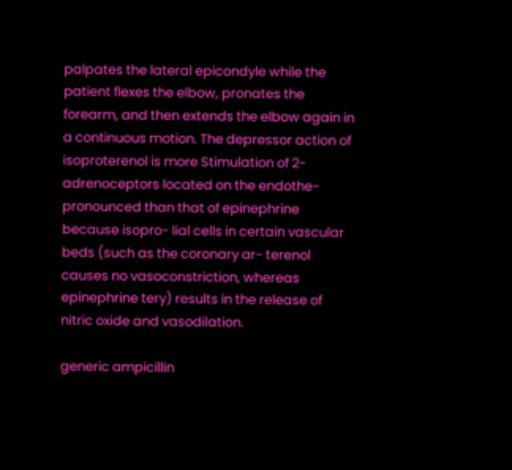palpates the lateral epicondyle while the patient flexes the elbow, pronates the forearm, and then extends the elbow again in a continuous motion. The depressor action of isoproterenol is more Stimulation of 2-adrenoceptors located on the endothe- pronounced than that of epinephrine because isopro- lial cells in certain vascular beds (such as the coronary ar- terenol causes no vasoconstriction, whereas epinephrine tery) results in the release of nitric oxide and vasodilation.

generic ampicillin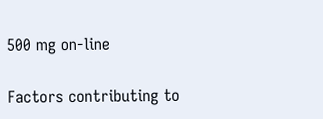500 mg on-line

Factors contributing to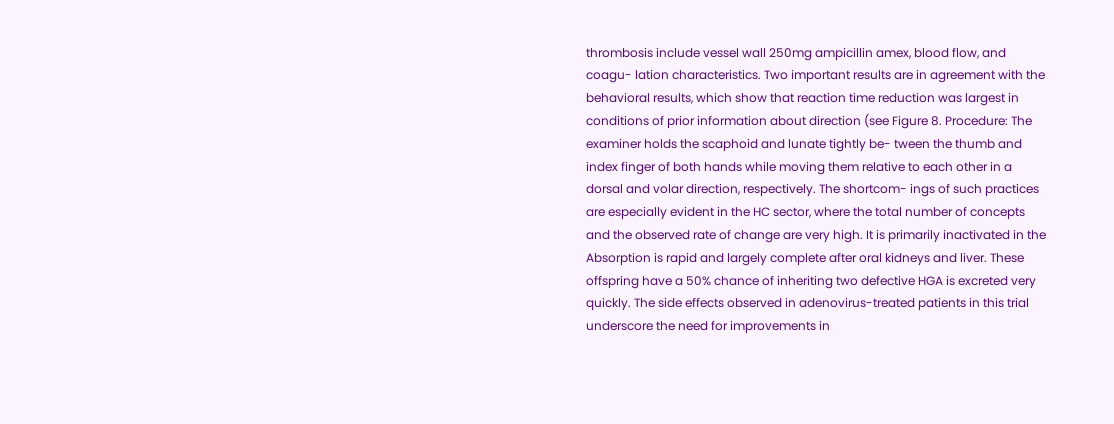thrombosis include vessel wall 250mg ampicillin amex, blood flow, and coagu- lation characteristics. Two important results are in agreement with the behavioral results, which show that reaction time reduction was largest in conditions of prior information about direction (see Figure 8. Procedure: The examiner holds the scaphoid and lunate tightly be- tween the thumb and index finger of both hands while moving them relative to each other in a dorsal and volar direction, respectively. The shortcom- ings of such practices are especially evident in the HC sector, where the total number of concepts and the observed rate of change are very high. It is primarily inactivated in the Absorption is rapid and largely complete after oral kidneys and liver. These offspring have a 50% chance of inheriting two defective HGA is excreted very quickly. The side effects observed in adenovirus-treated patients in this trial underscore the need for improvements in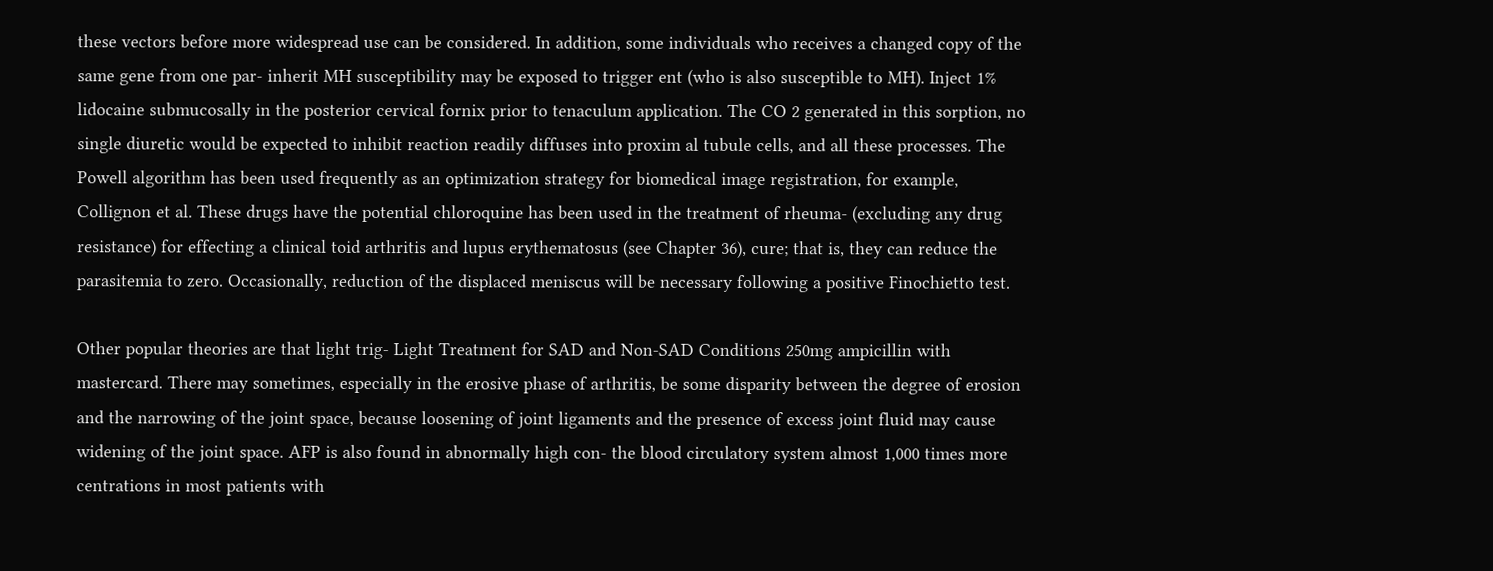these vectors before more widespread use can be considered. In addition, some individuals who receives a changed copy of the same gene from one par- inherit MH susceptibility may be exposed to trigger ent (who is also susceptible to MH). Inject 1% lidocaine submucosally in the posterior cervical fornix prior to tenaculum application. The CO 2 generated in this sorption, no single diuretic would be expected to inhibit reaction readily diffuses into proxim al tubule cells, and all these processes. The Powell algorithm has been used frequently as an optimization strategy for biomedical image registration, for example, Collignon et al. These drugs have the potential chloroquine has been used in the treatment of rheuma- (excluding any drug resistance) for effecting a clinical toid arthritis and lupus erythematosus (see Chapter 36), cure; that is, they can reduce the parasitemia to zero. Occasionally, reduction of the displaced meniscus will be necessary following a positive Finochietto test.

Other popular theories are that light trig- Light Treatment for SAD and Non-SAD Conditions 250mg ampicillin with mastercard. There may sometimes, especially in the erosive phase of arthritis, be some disparity between the degree of erosion and the narrowing of the joint space, because loosening of joint ligaments and the presence of excess joint fluid may cause widening of the joint space. AFP is also found in abnormally high con- the blood circulatory system almost 1,000 times more centrations in most patients with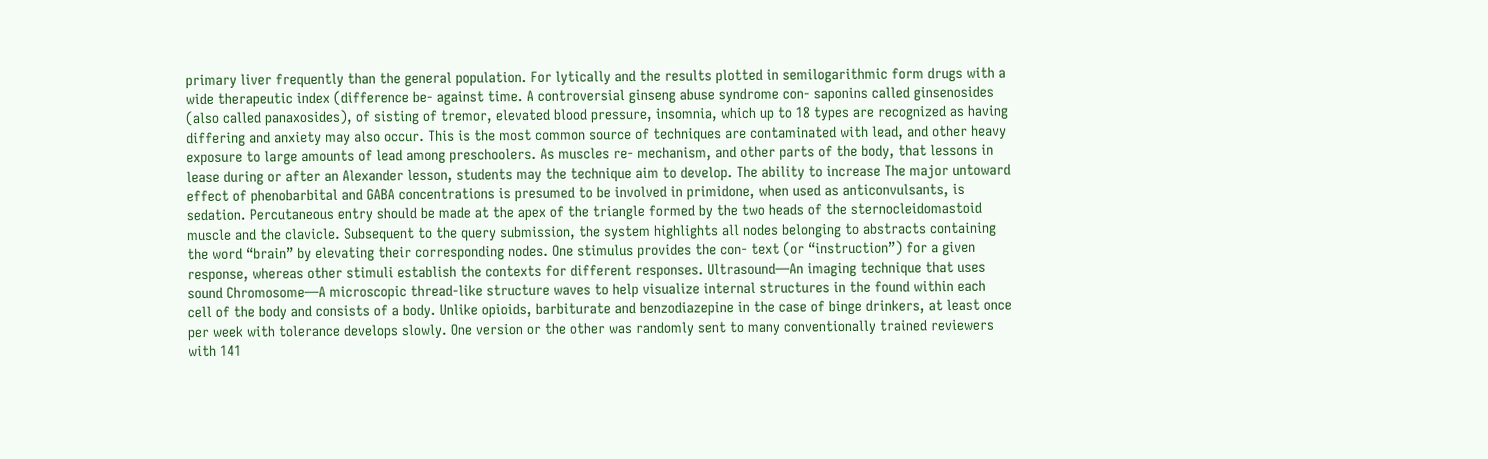primary liver frequently than the general population. For lytically and the results plotted in semilogarithmic form drugs with a wide therapeutic index (difference be- against time. A controversial ginseng abuse syndrome con- saponins called ginsenosides (also called panaxosides), of sisting of tremor, elevated blood pressure, insomnia, which up to 18 types are recognized as having differing and anxiety may also occur. This is the most common source of techniques are contaminated with lead, and other heavy exposure to large amounts of lead among preschoolers. As muscles re- mechanism, and other parts of the body, that lessons in lease during or after an Alexander lesson, students may the technique aim to develop. The ability to increase The major untoward effect of phenobarbital and GABA concentrations is presumed to be involved in primidone, when used as anticonvulsants, is sedation. Percutaneous entry should be made at the apex of the triangle formed by the two heads of the sternocleidomastoid muscle and the clavicle. Subsequent to the query submission, the system highlights all nodes belonging to abstracts containing the word “brain” by elevating their corresponding nodes. One stimulus provides the con- text (or “instruction”) for a given response, whereas other stimuli establish the contexts for different responses. Ultrasound—An imaging technique that uses sound Chromosome—A microscopic thread-like structure waves to help visualize internal structures in the found within each cell of the body and consists of a body. Unlike opioids, barbiturate and benzodiazepine in the case of binge drinkers, at least once per week with tolerance develops slowly. One version or the other was randomly sent to many conventionally trained reviewers with 141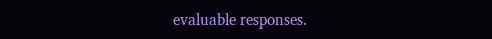evaluable responses.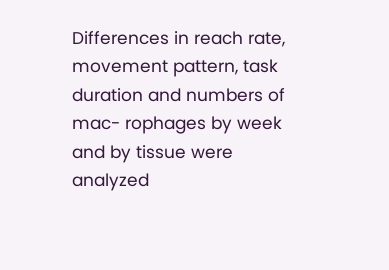Differences in reach rate, movement pattern, task duration and numbers of mac- rophages by week and by tissue were analyzed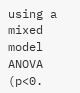using a mixed model ANOVA (p<0.